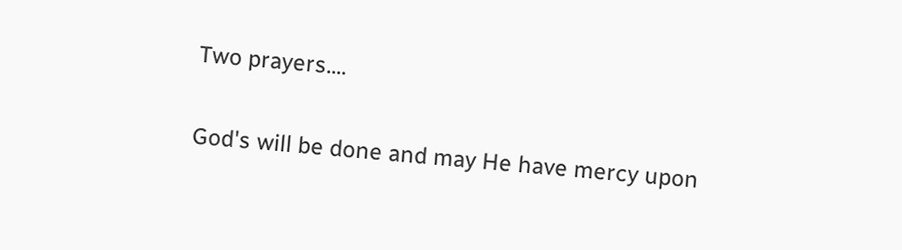Two prayers....

God's will be done and may He have mercy upon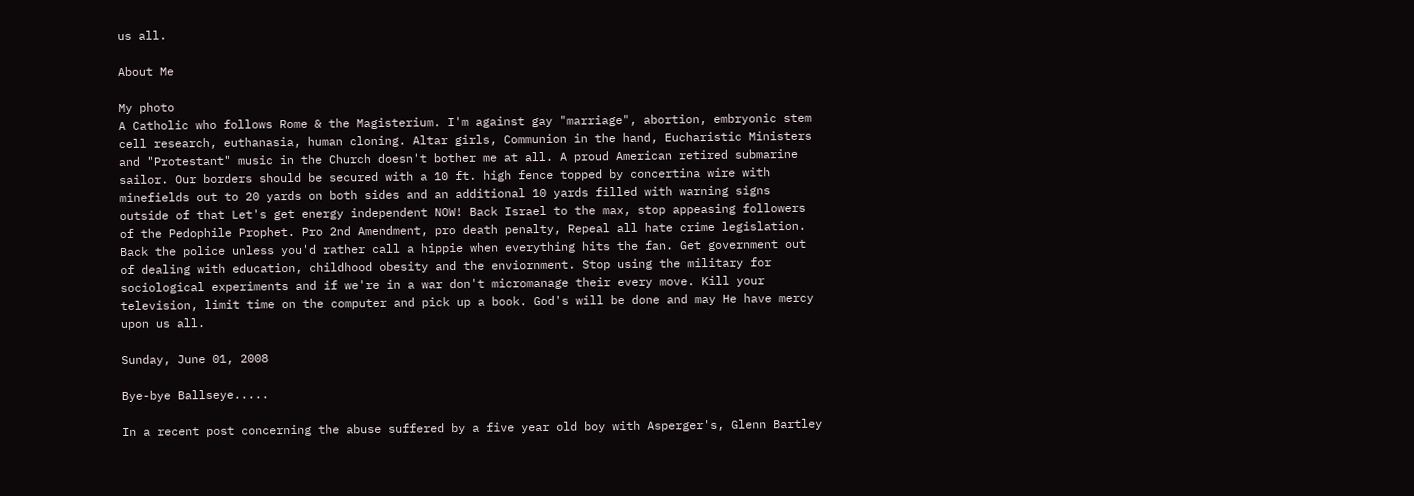us all.

About Me

My photo
A Catholic who follows Rome & the Magisterium. I'm against gay "marriage", abortion, embryonic stem cell research, euthanasia, human cloning. Altar girls, Communion in the hand, Eucharistic Ministers and "Protestant" music in the Church doesn't bother me at all. A proud American retired submarine sailor. Our borders should be secured with a 10 ft. high fence topped by concertina wire with minefields out to 20 yards on both sides and an additional 10 yards filled with warning signs outside of that Let's get energy independent NOW! Back Israel to the max, stop appeasing followers of the Pedophile Prophet. Pro 2nd Amendment, pro death penalty, Repeal all hate crime legislation. Back the police unless you'd rather call a hippie when everything hits the fan. Get government out of dealing with education, childhood obesity and the enviornment. Stop using the military for sociological experiments and if we're in a war don't micromanage their every move. Kill your television, limit time on the computer and pick up a book. God's will be done and may He have mercy upon us all.

Sunday, June 01, 2008

Bye-bye Ballseye.....

In a recent post concerning the abuse suffered by a five year old boy with Asperger's, Glenn Bartley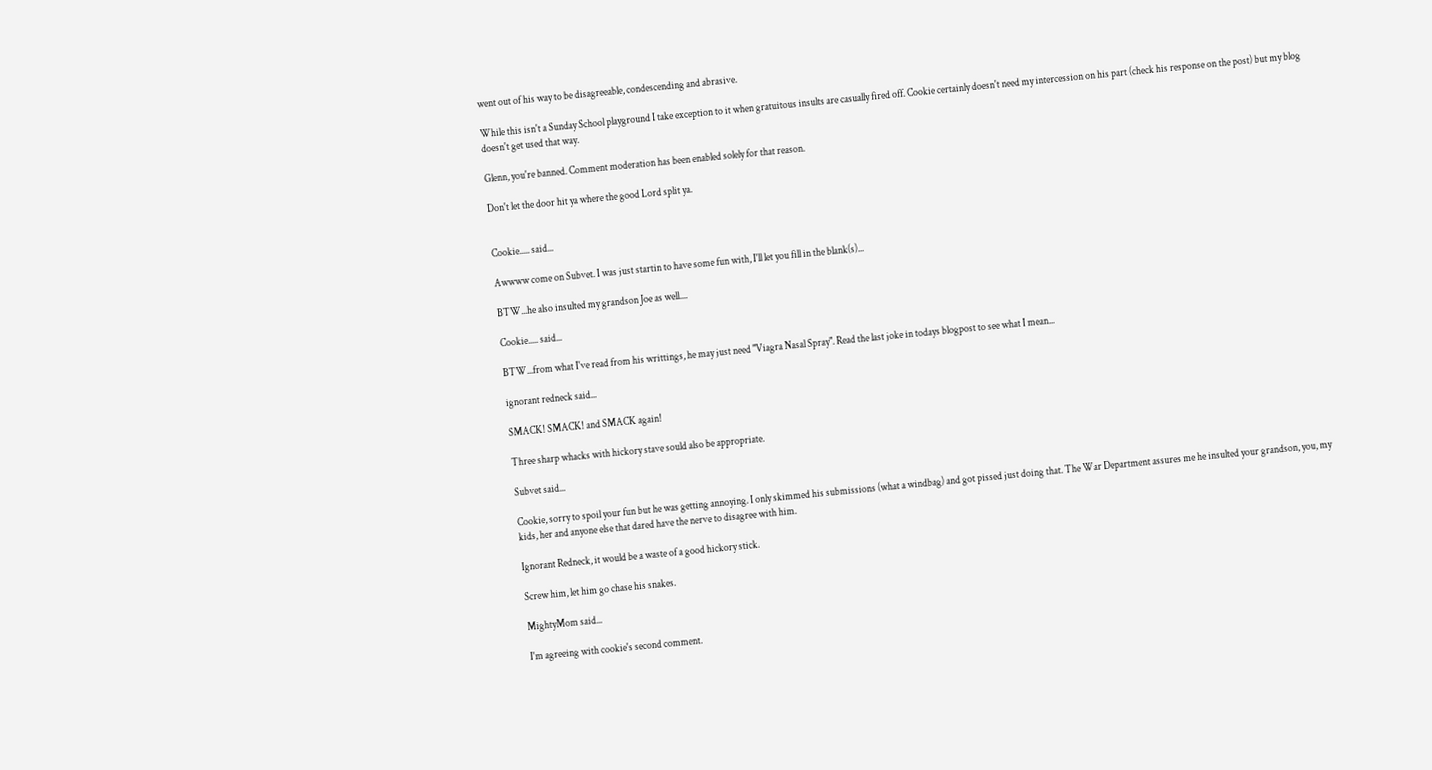went out of his way to be disagreeable, condescending and abrasive.

While this isn't a Sunday School playground I take exception to it when gratuitous insults are casually fired off. Cookie certainly doesn't need my intercession on his part (check his response on the post) but my blog doesn't get used that way.

Glenn, you're banned. Comment moderation has been enabled solely for that reason.

Don't let the door hit ya where the good Lord split ya.


Cookie..... said...

Awwww come on Subvet. I was just startin to have some fun with, I'll let you fill in the blank(s)...

BTW...he also insulted my grandson Joe as well....

Cookie..... said...

BTW...from what I've read from his writtings, he may just need "Viagra Nasal Spray". Read the last joke in todays blogpost to see what I mean...

ignorant redneck said...

SMACK! SMACK! and SMACK again!

Three sharp whacks with hickory stave sould also be appropriate.

Subvet said...

Cookie, sorry to spoil your fun but he was getting annoying. I only skimmed his submissions (what a windbag) and got pissed just doing that. The War Department assures me he insulted your grandson, you, my kids, her and anyone else that dared have the nerve to disagree with him.

Ignorant Redneck, it would be a waste of a good hickory stick.

Screw him, let him go chase his snakes.

MightyMom said...

I'm agreeing with cookie's second comment.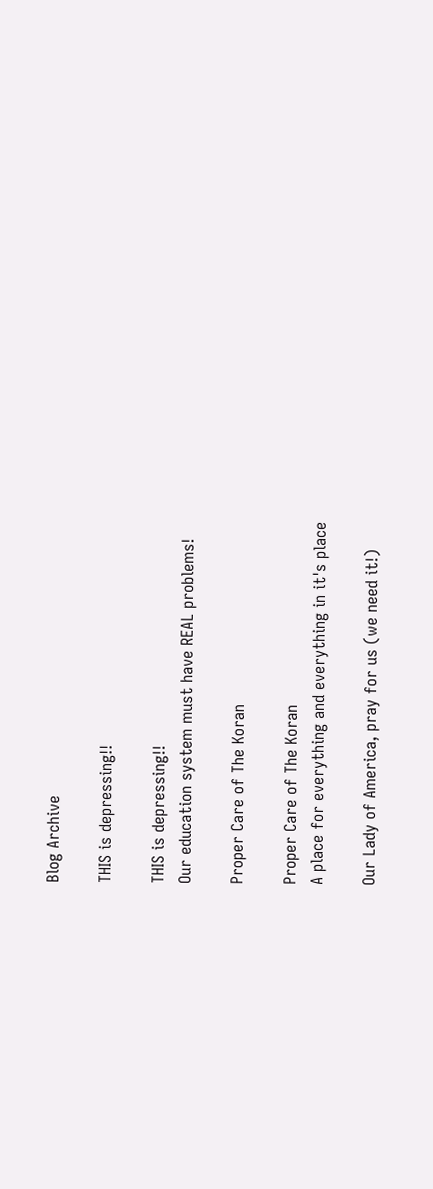Blog Archive

THIS is depressing!!

THIS is depressing!!
Our education system must have REAL problems!

Proper Care of The Koran

Proper Care of The Koran
A place for everything and everything in it's place

Our Lady of America, pray for us (we need it!)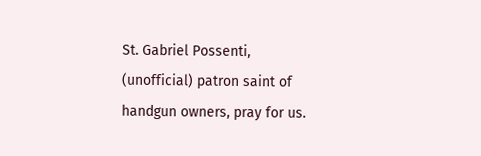St. Gabriel Possenti, (unofficial) patron saint of handgun owners, pray for us.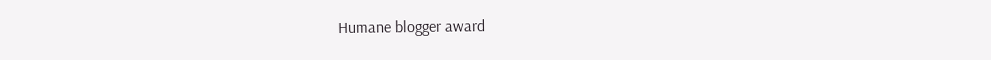Humane blogger award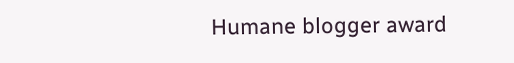Humane blogger award